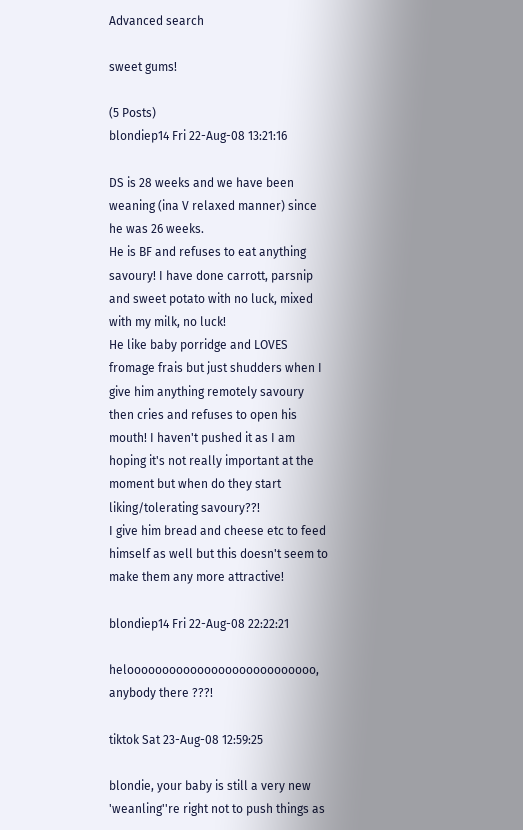Advanced search

sweet gums!

(5 Posts)
blondiep14 Fri 22-Aug-08 13:21:16

DS is 28 weeks and we have been weaning (ina V relaxed manner) since he was 26 weeks.
He is BF and refuses to eat anything savoury! I have done carrott, parsnip and sweet potato with no luck, mixed with my milk, no luck!
He like baby porridge and LOVES fromage frais but just shudders when I give him anything remotely savoury then cries and refuses to open his mouth! I haven't pushed it as I am hoping it's not really important at the moment but when do they start liking/tolerating savoury??!
I give him bread and cheese etc to feed himself as well but this doesn't seem to make them any more attractive!

blondiep14 Fri 22-Aug-08 22:22:21

helooooooooooooooooooooooooooo, anybody there ???!

tiktok Sat 23-Aug-08 12:59:25

blondie, your baby is still a very new 'weanling''re right not to push things as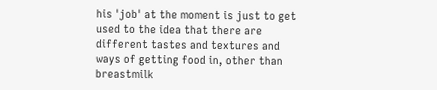his 'job' at the moment is just to get used to the idea that there are different tastes and textures and ways of getting food in, other than breastmilk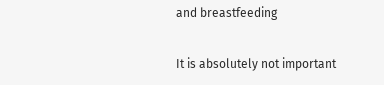and breastfeeding

It is absolutely not important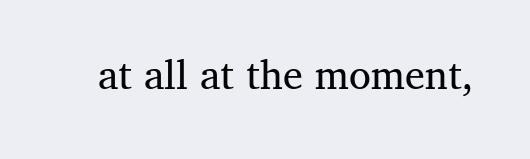at all at the moment,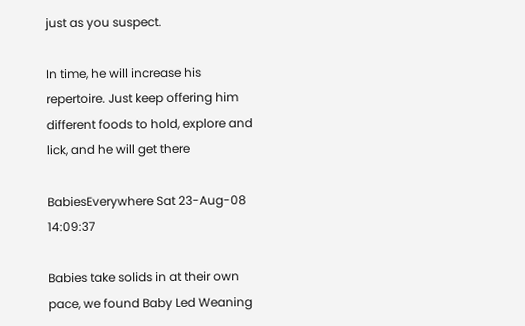just as you suspect.

In time, he will increase his repertoire. Just keep offering him different foods to hold, explore and lick, and he will get there

BabiesEverywhere Sat 23-Aug-08 14:09:37

Babies take solids in at their own pace, we found Baby Led Weaning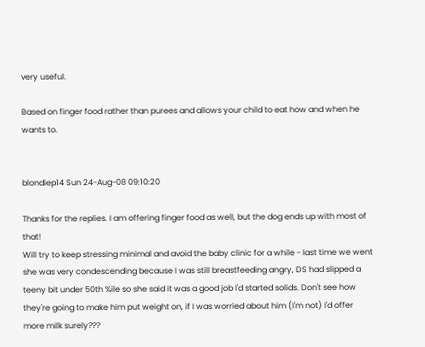very useful.

Based on finger food rather than purees and allows your child to eat how and when he wants to.


blondiep14 Sun 24-Aug-08 09:10:20

Thanks for the replies. I am offering finger food as well, but the dog ends up with most of that!
Will try to keep stressing minimal and avoid the baby clinic for a while - last time we went she was very condescending because I was still breastfeeding angry, DS had slipped a teeny bit under 50th %ile so she said it was a good job I'd started solids. Don't see how they're going to make him put weight on, if I was worried about him (I'm not) I'd offer more milk surely???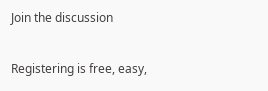Join the discussion

Registering is free, easy,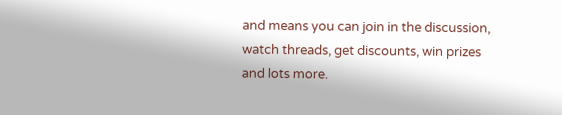and means you can join in the discussion, watch threads, get discounts, win prizes and lots more.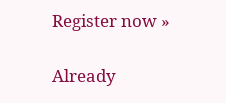Register now »

Already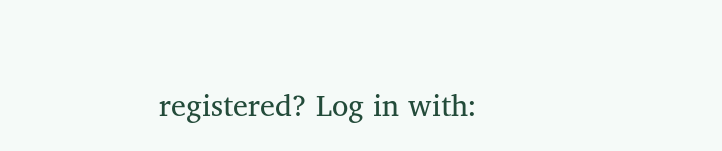registered? Log in with: